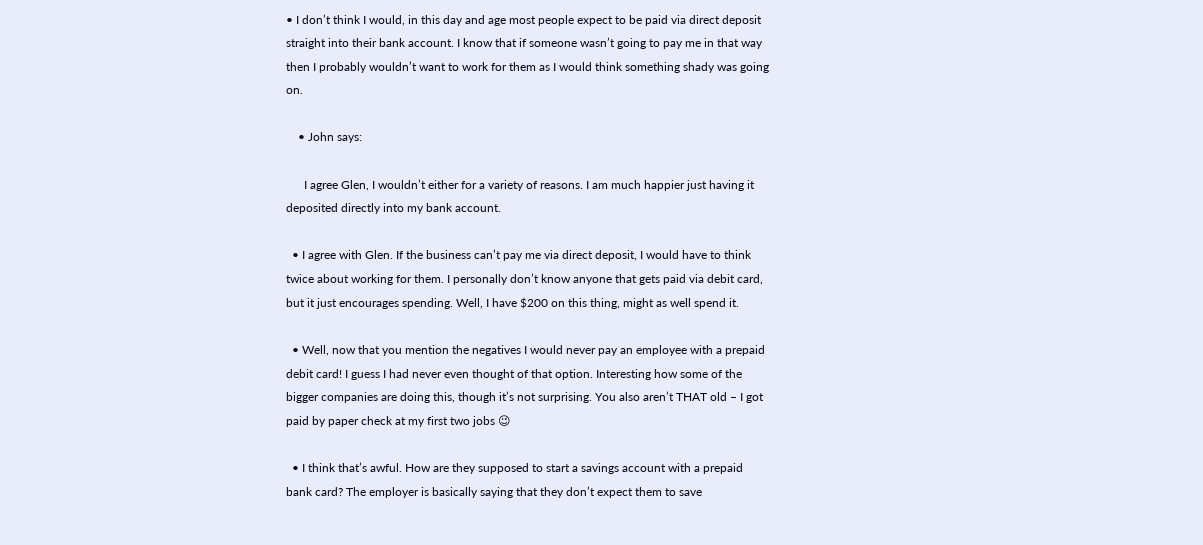• I don’t think I would, in this day and age most people expect to be paid via direct deposit straight into their bank account. I know that if someone wasn’t going to pay me in that way then I probably wouldn’t want to work for them as I would think something shady was going on.

    • John says:

      I agree Glen, I wouldn’t either for a variety of reasons. I am much happier just having it deposited directly into my bank account.

  • I agree with Glen. If the business can’t pay me via direct deposit, I would have to think twice about working for them. I personally don’t know anyone that gets paid via debit card, but it just encourages spending. Well, I have $200 on this thing, might as well spend it.

  • Well, now that you mention the negatives I would never pay an employee with a prepaid debit card! I guess I had never even thought of that option. Interesting how some of the bigger companies are doing this, though it’s not surprising. You also aren’t THAT old – I got paid by paper check at my first two jobs 😉

  • I think that’s awful. How are they supposed to start a savings account with a prepaid bank card? The employer is basically saying that they don’t expect them to save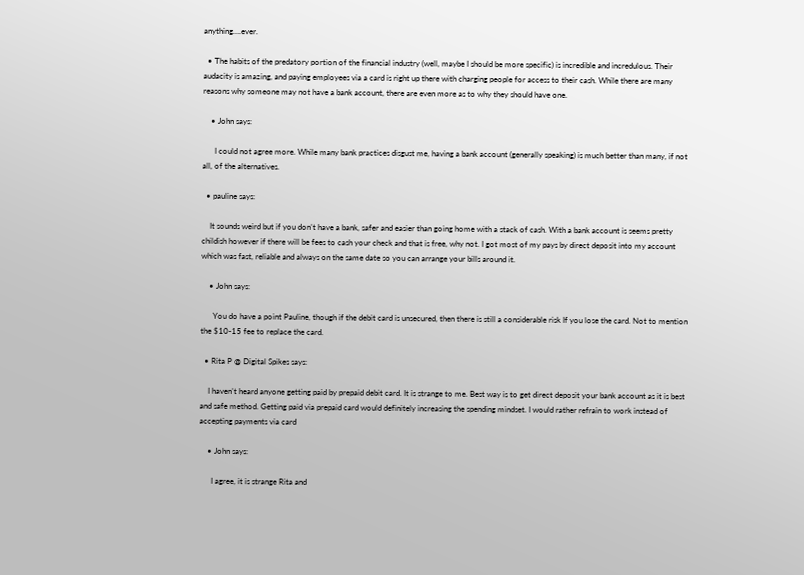anything….ever.

  • The habits of the predatory portion of the financial industry (well, maybe I should be more specific) is incredible and incredulous. Their audacity is amazing, and paying employees via a card is right up there with charging people for access to their cash. While there are many reasons why someone may not have a bank account, there are even more as to why they should have one.

    • John says:

      I could not agree more. While many bank practices disgust me, having a bank account (generally speaking) is much better than many, if not all, of the alternatives.

  • pauline says:

    It sounds weird but if you don’t have a bank, safer and easier than going home with a stack of cash. With a bank account is seems pretty childish however if there will be fees to cash your check and that is free, why not. I got most of my pays by direct deposit into my account which was fast, reliable and always on the same date so you can arrange your bills around it.

    • John says:

      You do have a point Pauline, though if the debit card is unsecured, then there is still a considerable risk If you lose the card. Not to mention the $10-15 fee to replace the card.

  • Rita P @ Digital Spikes says:

    I haven’t heard anyone getting paid by prepaid debit card. It is strange to me. Best way is to get direct deposit your bank account as it is best and safe method. Getting paid via prepaid card would definitely increasing the spending mindset. I would rather refrain to work instead of accepting payments via card

    • John says:

      I agree, it is strange Rita and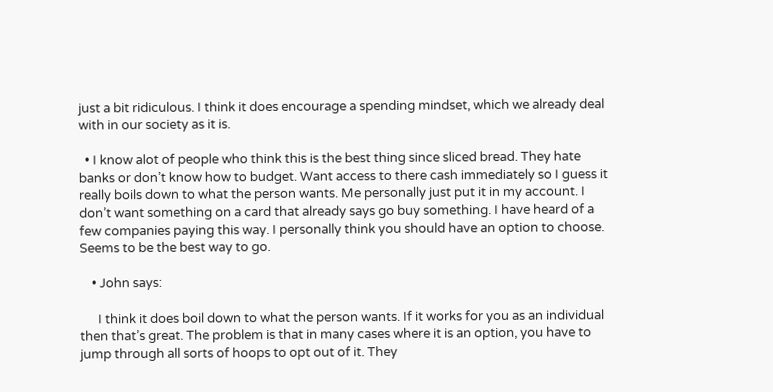just a bit ridiculous. I think it does encourage a spending mindset, which we already deal with in our society as it is.

  • I know alot of people who think this is the best thing since sliced bread. They hate banks or don’t know how to budget. Want access to there cash immediately so I guess it really boils down to what the person wants. Me personally just put it in my account. I don’t want something on a card that already says go buy something. I have heard of a few companies paying this way. I personally think you should have an option to choose. Seems to be the best way to go.

    • John says:

      I think it does boil down to what the person wants. If it works for you as an individual then that’s great. The problem is that in many cases where it is an option, you have to jump through all sorts of hoops to opt out of it. They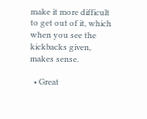make it more difficult to get out of it, which when you see the kickbacks given, makes sense.

  • Great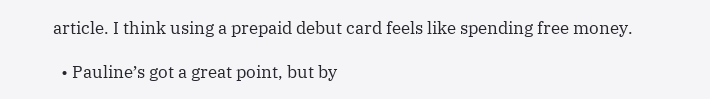article. I think using a prepaid debut card feels like spending free money.

  • Pauline’s got a great point, but by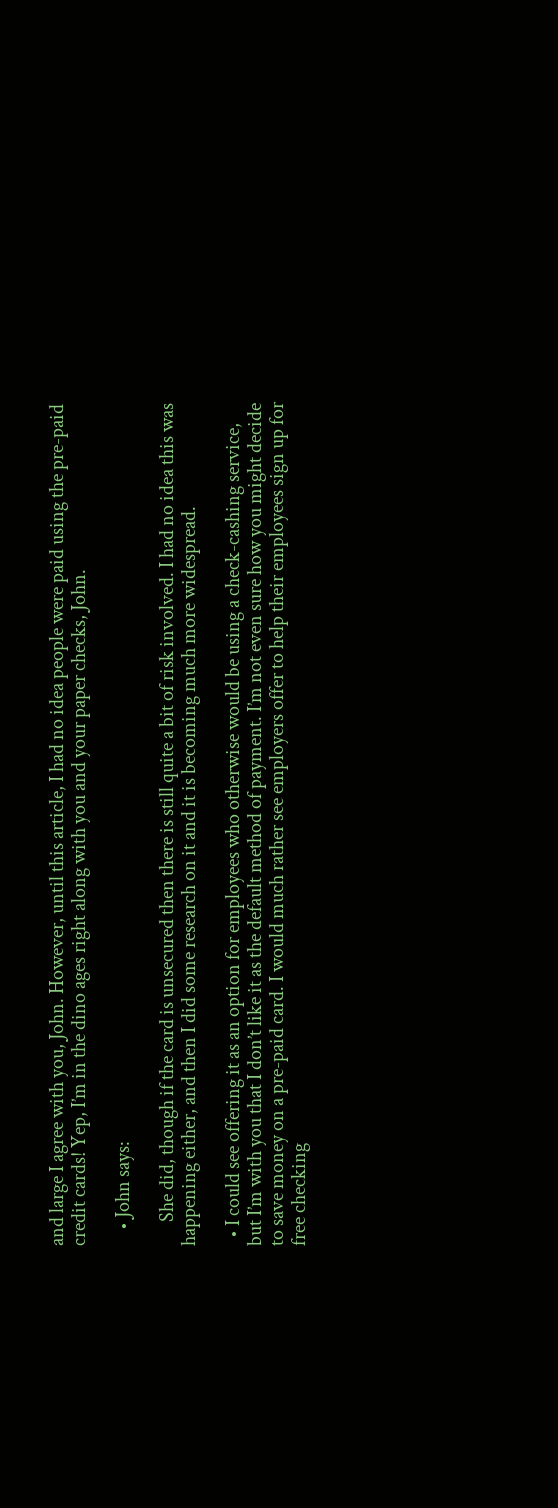and large I agree with you, John. However, until this article, I had no idea people were paid using the pre-paid credit cards! Yep, I’m in the dino ages right along with you and your paper checks, John.

    • John says:

      She did, though if the card is unsecured then there is still quite a bit of risk involved. I had no idea this was happening either, and then I did some research on it and it is becoming much more widespread.

  • I could see offering it as an option for employees who otherwise would be using a check-cashing service, but I’m with you that I don’t like it as the default method of payment. I’m not even sure how you might decide to save money on a pre-paid card. I would much rather see employers offer to help their employees sign up for free checking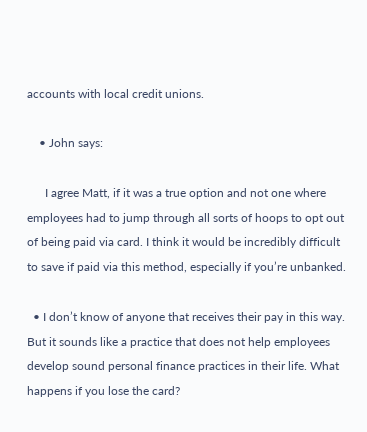accounts with local credit unions.

    • John says:

      I agree Matt, if it was a true option and not one where employees had to jump through all sorts of hoops to opt out of being paid via card. I think it would be incredibly difficult to save if paid via this method, especially if you’re unbanked.

  • I don’t know of anyone that receives their pay in this way. But it sounds like a practice that does not help employees develop sound personal finance practices in their life. What happens if you lose the card?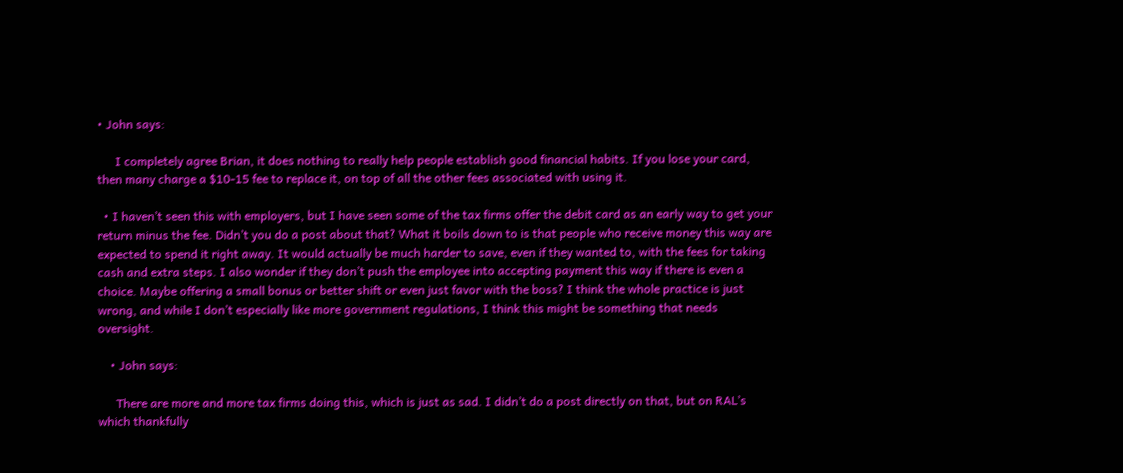• John says:

      I completely agree Brian, it does nothing to really help people establish good financial habits. If you lose your card, then many charge a $10-15 fee to replace it, on top of all the other fees associated with using it.

  • I haven’t seen this with employers, but I have seen some of the tax firms offer the debit card as an early way to get your return minus the fee. Didn’t you do a post about that? What it boils down to is that people who receive money this way are expected to spend it right away. It would actually be much harder to save, even if they wanted to, with the fees for taking cash and extra steps. I also wonder if they don’t push the employee into accepting payment this way if there is even a choice. Maybe offering a small bonus or better shift or even just favor with the boss? I think the whole practice is just wrong, and while I don’t especially like more government regulations, I think this might be something that needs oversight.

    • John says:

      There are more and more tax firms doing this, which is just as sad. I didn’t do a post directly on that, but on RAL’s which thankfully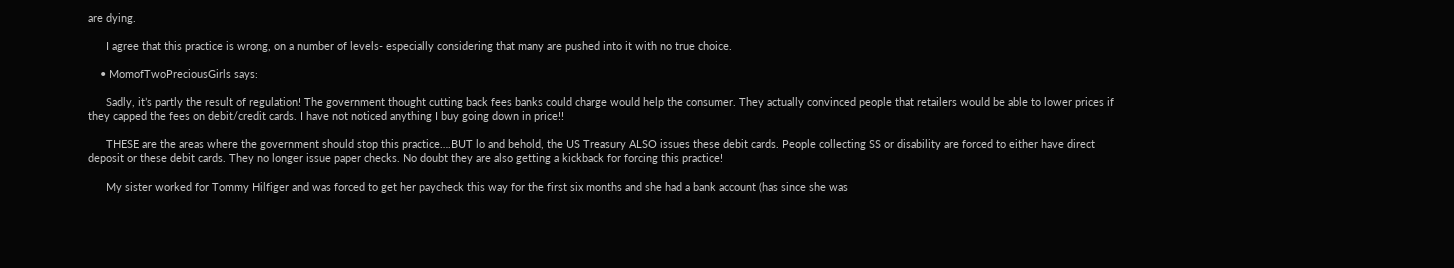are dying.

      I agree that this practice is wrong, on a number of levels- especially considering that many are pushed into it with no true choice.

    • MomofTwoPreciousGirls says:

      Sadly, it’s partly the result of regulation! The government thought cutting back fees banks could charge would help the consumer. They actually convinced people that retailers would be able to lower prices if they capped the fees on debit/credit cards. I have not noticed anything I buy going down in price!!

      THESE are the areas where the government should stop this practice….BUT lo and behold, the US Treasury ALSO issues these debit cards. People collecting SS or disability are forced to either have direct deposit or these debit cards. They no longer issue paper checks. No doubt they are also getting a kickback for forcing this practice!

      My sister worked for Tommy Hilfiger and was forced to get her paycheck this way for the first six months and she had a bank account (has since she was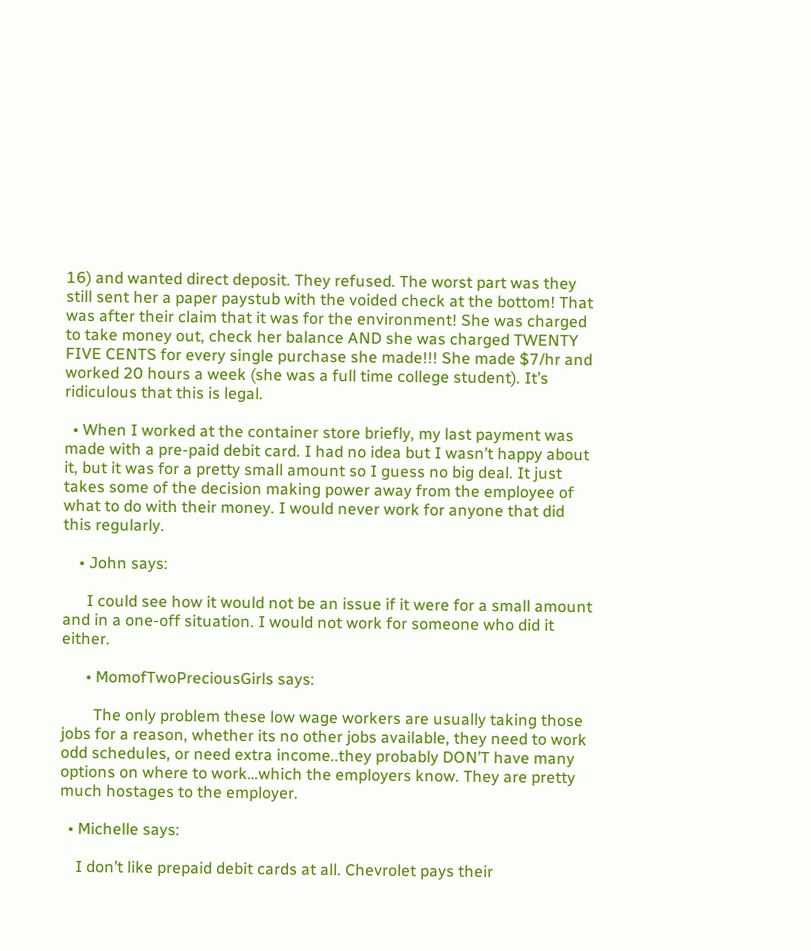16) and wanted direct deposit. They refused. The worst part was they still sent her a paper paystub with the voided check at the bottom! That was after their claim that it was for the environment! She was charged to take money out, check her balance AND she was charged TWENTY FIVE CENTS for every single purchase she made!!! She made $7/hr and worked 20 hours a week (she was a full time college student). It’s ridiculous that this is legal.

  • When I worked at the container store briefly, my last payment was made with a pre-paid debit card. I had no idea but I wasn’t happy about it, but it was for a pretty small amount so I guess no big deal. It just takes some of the decision making power away from the employee of what to do with their money. I would never work for anyone that did this regularly.

    • John says:

      I could see how it would not be an issue if it were for a small amount and in a one-off situation. I would not work for someone who did it either.

      • MomofTwoPreciousGirls says:

        The only problem these low wage workers are usually taking those jobs for a reason, whether its no other jobs available, they need to work odd schedules, or need extra income..they probably DON’T have many options on where to work…which the employers know. They are pretty much hostages to the employer.

  • Michelle says:

    I don’t like prepaid debit cards at all. Chevrolet pays their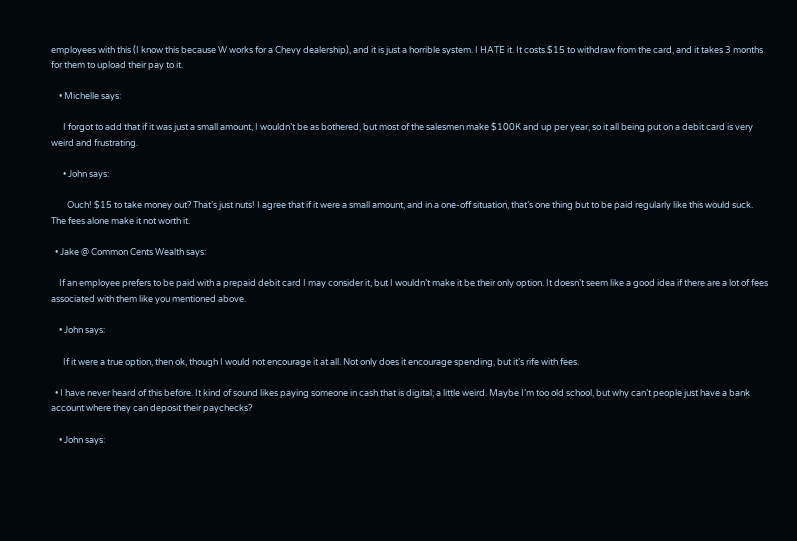employees with this (I know this because W works for a Chevy dealership), and it is just a horrible system. I HATE it. It costs $15 to withdraw from the card, and it takes 3 months for them to upload their pay to it.

    • Michelle says:

      I forgot to add that if it was just a small amount, I wouldn’t be as bothered, but most of the salesmen make $100K and up per year, so it all being put on a debit card is very weird and frustrating.

      • John says:

        Ouch! $15 to take money out? That’s just nuts! I agree that if it were a small amount, and in a one-off situation, that’s one thing but to be paid regularly like this would suck. The fees alone make it not worth it.

  • Jake @ Common Cents Wealth says:

    If an employee prefers to be paid with a prepaid debit card I may consider it, but I wouldn’t make it be their only option. It doesn’t seem like a good idea if there are a lot of fees associated with them like you mentioned above.

    • John says:

      If it were a true option, then ok, though I would not encourage it at all. Not only does it encourage spending, but it’s rife with fees.

  • I have never heard of this before. It kind of sound likes paying someone in cash that is digital; a little weird. Maybe I’m too old school, but why can’t people just have a bank account where they can deposit their paychecks?

    • John says: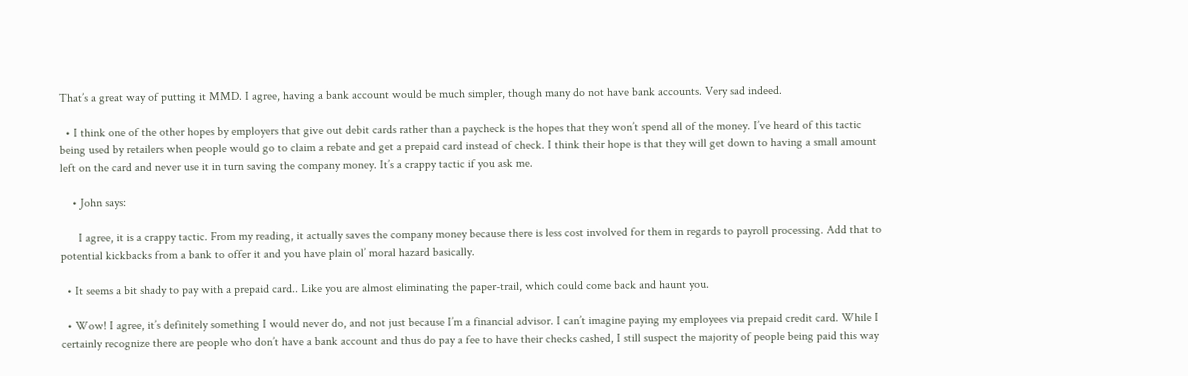That’s a great way of putting it MMD. I agree, having a bank account would be much simpler, though many do not have bank accounts. Very sad indeed.

  • I think one of the other hopes by employers that give out debit cards rather than a paycheck is the hopes that they won’t spend all of the money. I’ve heard of this tactic being used by retailers when people would go to claim a rebate and get a prepaid card instead of check. I think their hope is that they will get down to having a small amount left on the card and never use it in turn saving the company money. It’s a crappy tactic if you ask me.

    • John says:

      I agree, it is a crappy tactic. From my reading, it actually saves the company money because there is less cost involved for them in regards to payroll processing. Add that to potential kickbacks from a bank to offer it and you have plain ol’ moral hazard basically.

  • It seems a bit shady to pay with a prepaid card.. Like you are almost eliminating the paper-trail, which could come back and haunt you.

  • Wow! I agree, it’s definitely something I would never do, and not just because I’m a financial advisor. I can’t imagine paying my employees via prepaid credit card. While I certainly recognize there are people who don’t have a bank account and thus do pay a fee to have their checks cashed, I still suspect the majority of people being paid this way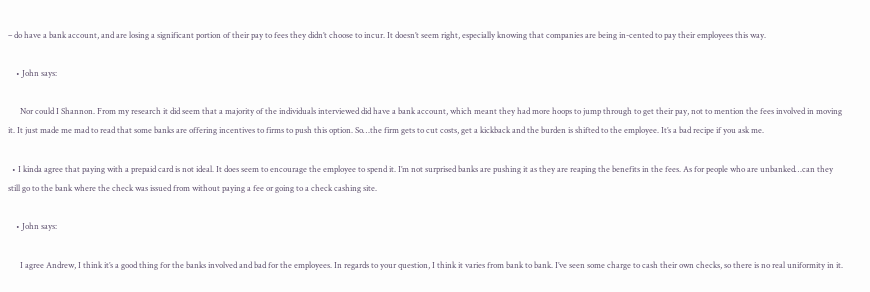– do have a bank account, and are losing a significant portion of their pay to fees they didn’t choose to incur. It doesn’t seem right, especially knowing that companies are being in-cented to pay their employees this way.

    • John says:

      Nor could I Shannon. From my research it did seem that a majority of the individuals interviewed did have a bank account, which meant they had more hoops to jump through to get their pay, not to mention the fees involved in moving it. It just made me mad to read that some banks are offering incentives to firms to push this option. So…the firm gets to cut costs, get a kickback and the burden is shifted to the employee. It’s a bad recipe if you ask me.

  • I kinda agree that paying with a prepaid card is not ideal. It does seem to encourage the employee to spend it. I’m not surprised banks are pushing it as they are reaping the benefits in the fees. As for people who are unbanked…can they still go to the bank where the check was issued from without paying a fee or going to a check cashing site.

    • John says:

      I agree Andrew, I think it’s a good thing for the banks involved and bad for the employees. In regards to your question, I think it varies from bank to bank. I’ve seen some charge to cash their own checks, so there is no real uniformity in it.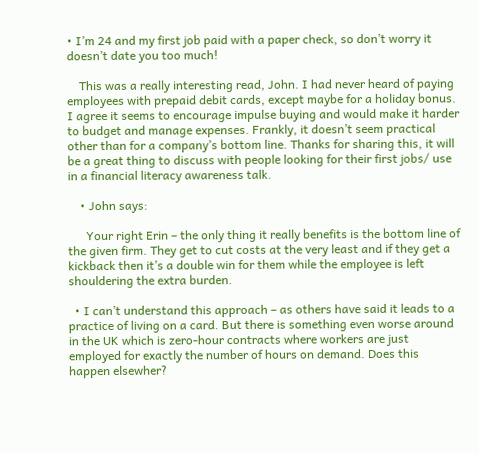• I’m 24 and my first job paid with a paper check, so don’t worry it doesn’t date you too much!

    This was a really interesting read, John. I had never heard of paying employees with prepaid debit cards, except maybe for a holiday bonus. I agree it seems to encourage impulse buying and would make it harder to budget and manage expenses. Frankly, it doesn’t seem practical other than for a company’s bottom line. Thanks for sharing this, it will be a great thing to discuss with people looking for their first jobs/ use in a financial literacy awareness talk.

    • John says:

      Your right Erin – the only thing it really benefits is the bottom line of the given firm. They get to cut costs at the very least and if they get a kickback then it’s a double win for them while the employee is left shouldering the extra burden.

  • I can’t understand this approach – as others have said it leads to a practice of living on a card. But there is something even worse around in the UK which is zero-hour contracts where workers are just employed for exactly the number of hours on demand. Does this happen elsewher?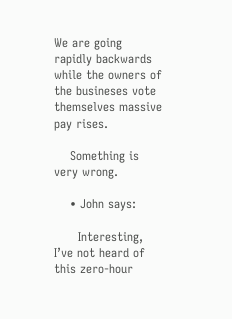We are going rapidly backwards while the owners of the busineses vote themselves massive pay rises.

    Something is very wrong.

    • John says:

      Interesting, I’ve not heard of this zero-hour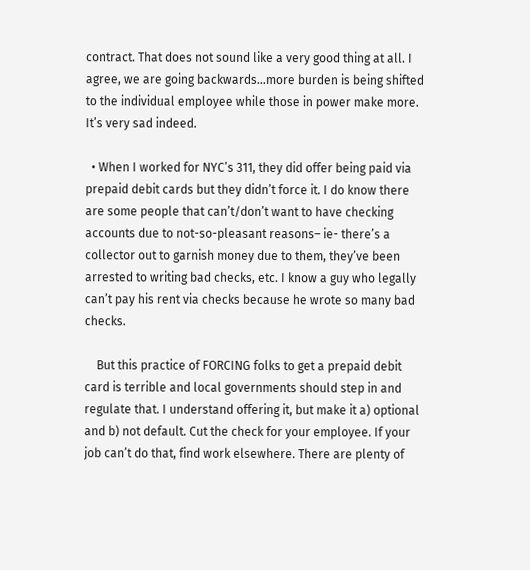contract. That does not sound like a very good thing at all. I agree, we are going backwards…more burden is being shifted to the individual employee while those in power make more. It’s very sad indeed.

  • When I worked for NYC’s 311, they did offer being paid via prepaid debit cards but they didn’t force it. I do know there are some people that can’t/don’t want to have checking accounts due to not-so-pleasant reasons– ie- there’s a collector out to garnish money due to them, they’ve been arrested to writing bad checks, etc. I know a guy who legally can’t pay his rent via checks because he wrote so many bad checks.

    But this practice of FORCING folks to get a prepaid debit card is terrible and local governments should step in and regulate that. I understand offering it, but make it a) optional and b) not default. Cut the check for your employee. If your job can’t do that, find work elsewhere. There are plenty of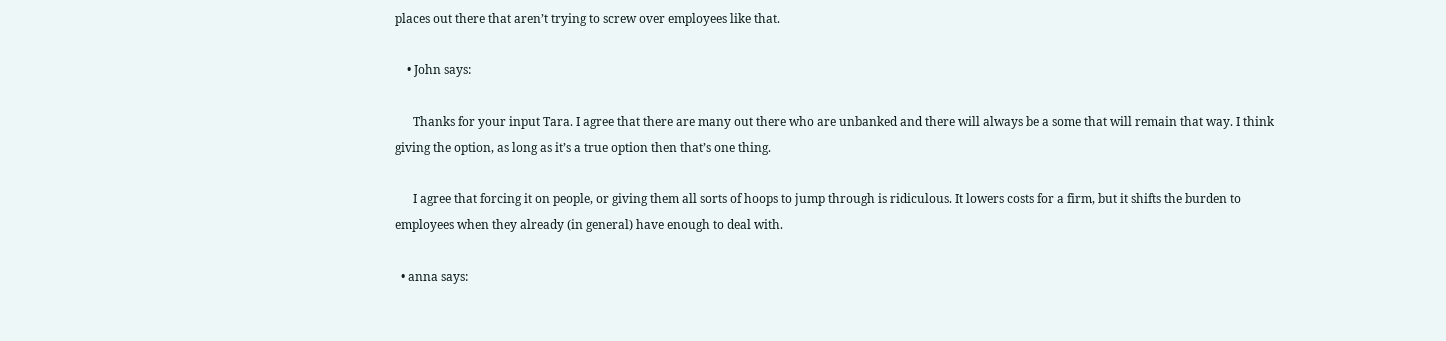places out there that aren’t trying to screw over employees like that.

    • John says:

      Thanks for your input Tara. I agree that there are many out there who are unbanked and there will always be a some that will remain that way. I think giving the option, as long as it’s a true option then that’s one thing.

      I agree that forcing it on people, or giving them all sorts of hoops to jump through is ridiculous. It lowers costs for a firm, but it shifts the burden to employees when they already (in general) have enough to deal with.

  • anna says: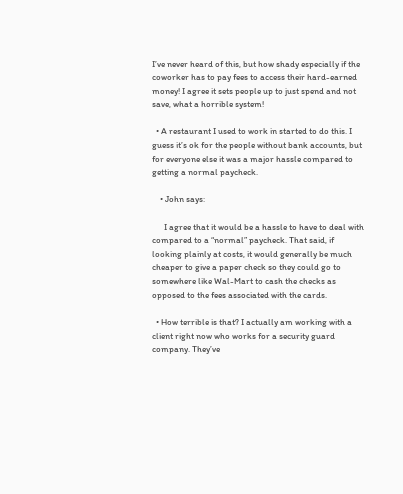I’ve never heard of this, but how shady especially if the coworker has to pay fees to access their hard-earned money! I agree it sets people up to just spend and not save, what a horrible system!

  • A restaurant I used to work in started to do this. I guess it’s ok for the people without bank accounts, but for everyone else it was a major hassle compared to getting a normal paycheck.

    • John says:

      I agree that it would be a hassle to have to deal with compared to a “normal” paycheck. That said, if looking plainly at costs, it would generally be much cheaper to give a paper check so they could go to somewhere like Wal-Mart to cash the checks as opposed to the fees associated with the cards.

  • How terrible is that? I actually am working with a client right now who works for a security guard company. They’ve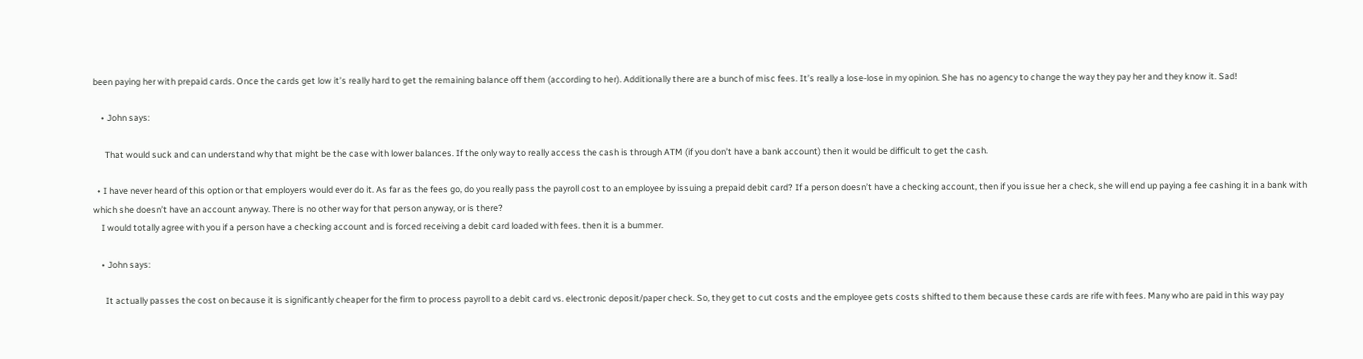been paying her with prepaid cards. Once the cards get low it’s really hard to get the remaining balance off them (according to her). Additionally there are a bunch of misc fees. It’s really a lose-lose in my opinion. She has no agency to change the way they pay her and they know it. Sad!

    • John says:

      That would suck and can understand why that might be the case with lower balances. If the only way to really access the cash is through ATM (if you don’t have a bank account) then it would be difficult to get the cash.

  • I have never heard of this option or that employers would ever do it. As far as the fees go, do you really pass the payroll cost to an employee by issuing a prepaid debit card? If a person doesn’t have a checking account, then if you issue her a check, she will end up paying a fee cashing it in a bank with which she doesn’t have an account anyway. There is no other way for that person anyway, or is there?
    I would totally agree with you if a person have a checking account and is forced receiving a debit card loaded with fees. then it is a bummer.

    • John says:

      It actually passes the cost on because it is significantly cheaper for the firm to process payroll to a debit card vs. electronic deposit/paper check. So, they get to cut costs and the employee gets costs shifted to them because these cards are rife with fees. Many who are paid in this way pay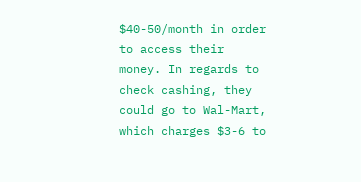$40-50/month in order to access their money. In regards to check cashing, they could go to Wal-Mart, which charges $3-6 to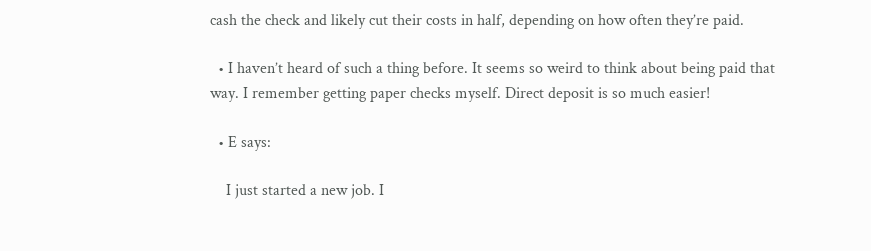cash the check and likely cut their costs in half, depending on how often they’re paid.

  • I haven’t heard of such a thing before. It seems so weird to think about being paid that way. I remember getting paper checks myself. Direct deposit is so much easier!

  • E says:

    I just started a new job. I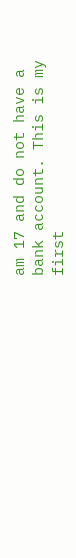am 17 and do not have a bank account. This is my first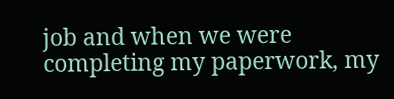job and when we were completing my paperwork, my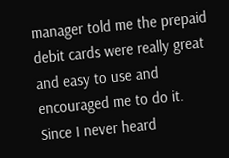manager told me the prepaid debit cards were really great and easy to use and encouraged me to do it. Since I never heard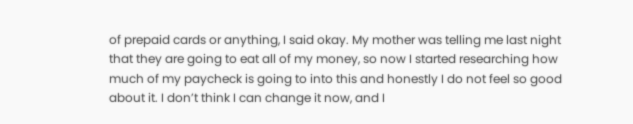of prepaid cards or anything, I said okay. My mother was telling me last night that they are going to eat all of my money, so now I started researching how much of my paycheck is going to into this and honestly I do not feel so good about it. I don’t think I can change it now, and I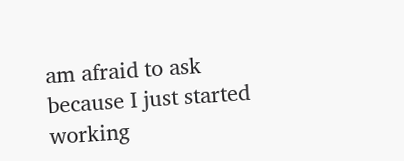am afraid to ask because I just started working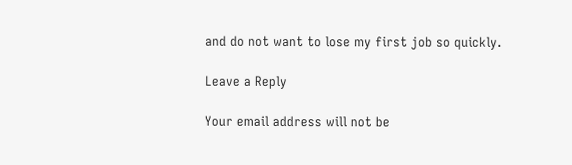and do not want to lose my first job so quickly.

Leave a Reply

Your email address will not be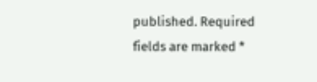published. Required fields are marked *